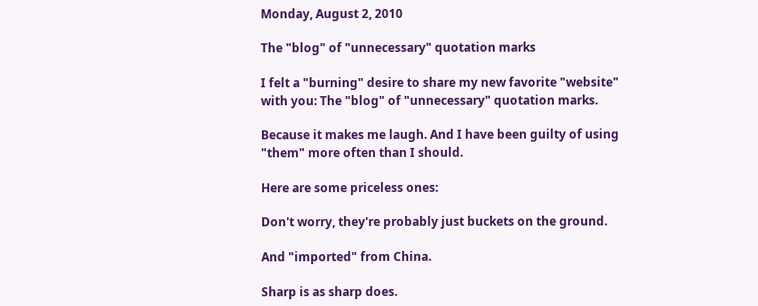Monday, August 2, 2010

The "blog" of "unnecessary" quotation marks

I felt a "burning" desire to share my new favorite "website" with you: The "blog" of "unnecessary" quotation marks.

Because it makes me laugh. And I have been guilty of using "them" more often than I should.

Here are some priceless ones:

Don't worry, they're probably just buckets on the ground.

And "imported" from China.

Sharp is as sharp does.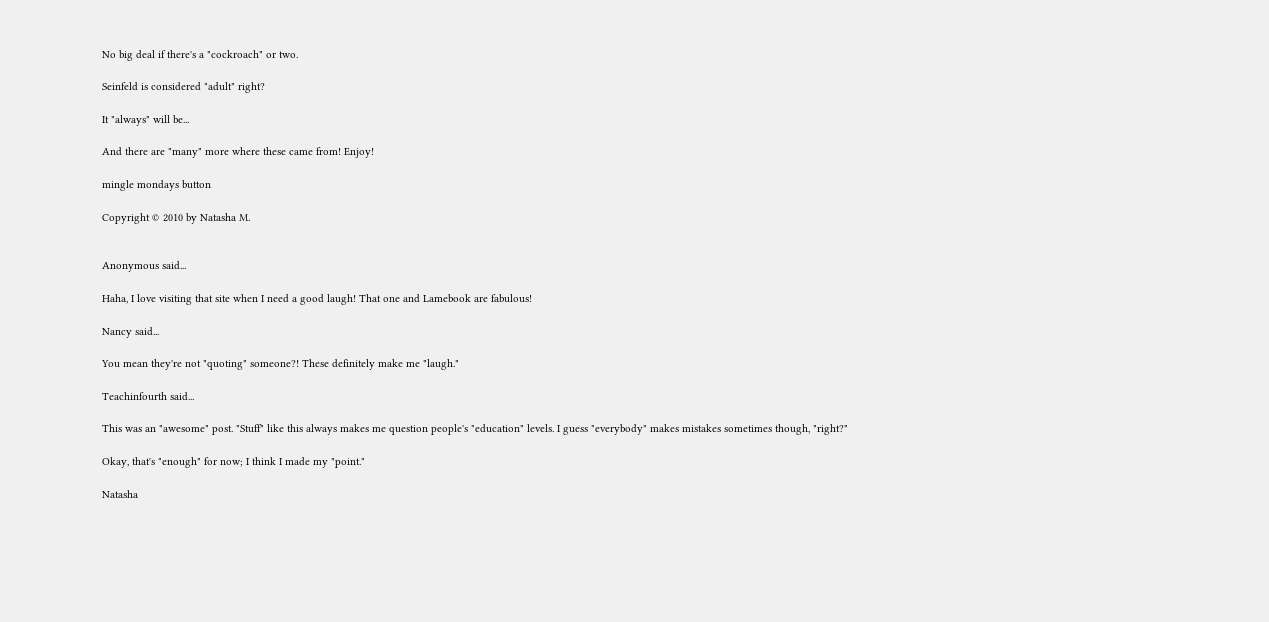No big deal if there's a "cockroach" or two.

Seinfeld is considered "adult" right?

It "always" will be...

And there are "many" more where these came from! Enjoy!

mingle mondays button

Copyright © 2010 by Natasha M.


Anonymous said...

Haha, I love visiting that site when I need a good laugh! That one and Lamebook are fabulous!

Nancy said...

You mean they're not "quoting" someone?! These definitely make me "laugh."

Teachinfourth said...

This was an "awesome" post. "Stuff" like this always makes me question people's "education" levels. I guess "everybody" makes mistakes sometimes though, "right?"

Okay, that's "enough" for now; I think I made my "point."

Natasha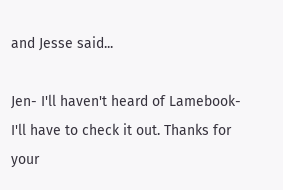and Jesse said...

Jen- I'll haven't heard of Lamebook- I'll have to check it out. Thanks for your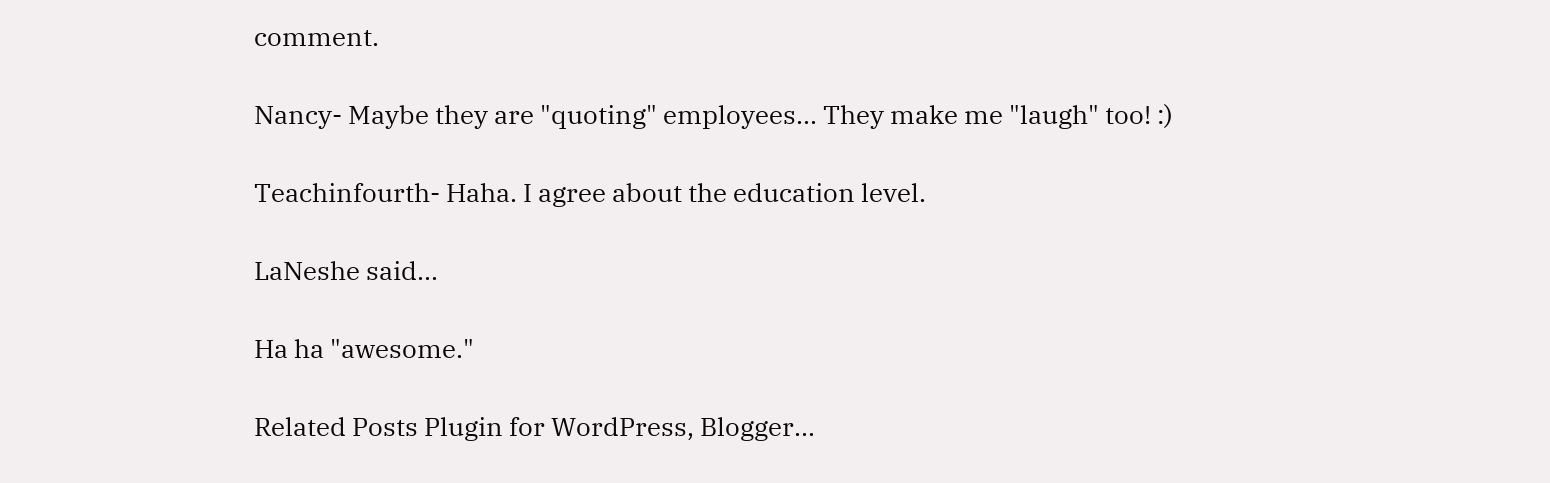comment.

Nancy- Maybe they are "quoting" employees... They make me "laugh" too! :)

Teachinfourth- Haha. I agree about the education level.

LaNeshe said...

Ha ha "awesome."

Related Posts Plugin for WordPress, Blogger...